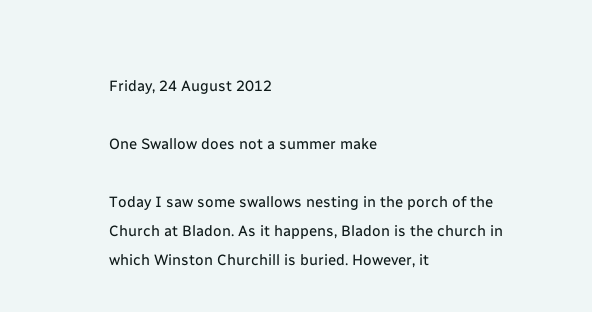Friday, 24 August 2012

One Swallow does not a summer make

Today I saw some swallows nesting in the porch of the Church at Bladon. As it happens, Bladon is the church in which Winston Churchill is buried. However, it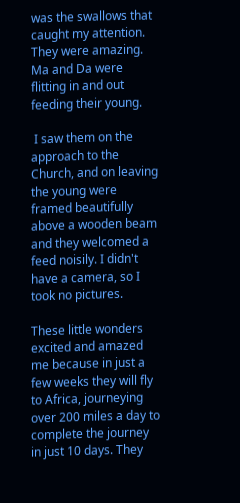was the swallows that caught my attention. They were amazing. Ma and Da were flitting in and out feeding their young.

 I saw them on the approach to the Church, and on leaving the young were framed beautifully above a wooden beam and they welcomed a feed noisily. I didn't have a camera, so I took no pictures.

These little wonders excited and amazed me because in just a few weeks they will fly to Africa, journeying over 200 miles a day to complete the journey in just 10 days. They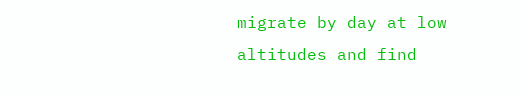migrate by day at low altitudes and find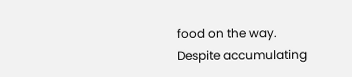food on the way. Despite accumulating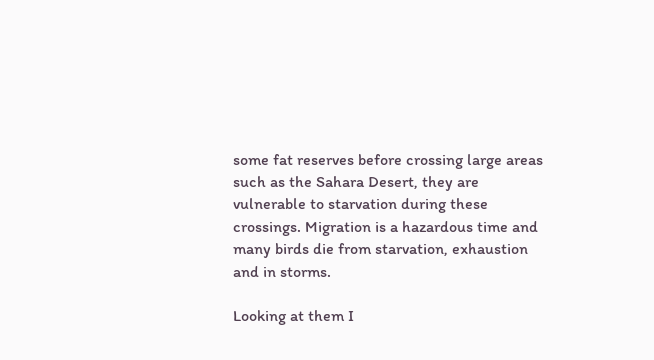some fat reserves before crossing large areas such as the Sahara Desert, they are vulnerable to starvation during these crossings. Migration is a hazardous time and many birds die from starvation, exhaustion and in storms.

Looking at them I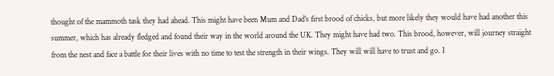thought of the mammoth task they had ahead. This might have been Mum and Dad's first brood of chicks, but more likely they would have had another this summer, which has already fledged and found their way in the world around the UK. They might have had two. This brood, however, will journey straight from the nest and face a battle for their lives with no time to test the strength in their wings. They will will have to trust and go. I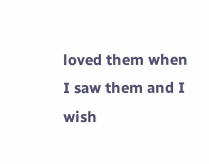loved them when I saw them and I wish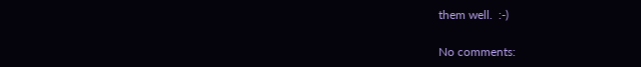them well.  :-)

No comments: